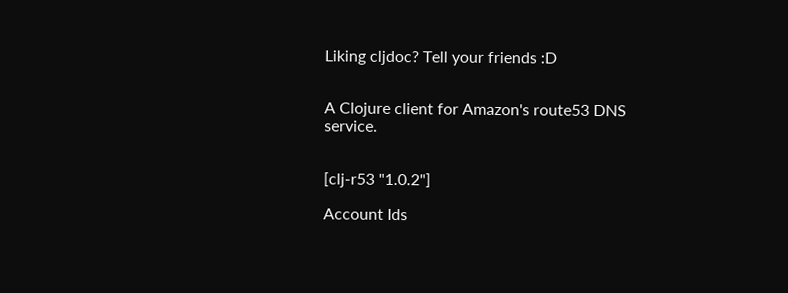Liking cljdoc? Tell your friends :D


A Clojure client for Amazon's route53 DNS service.


[clj-r53 "1.0.2"]

Account Ids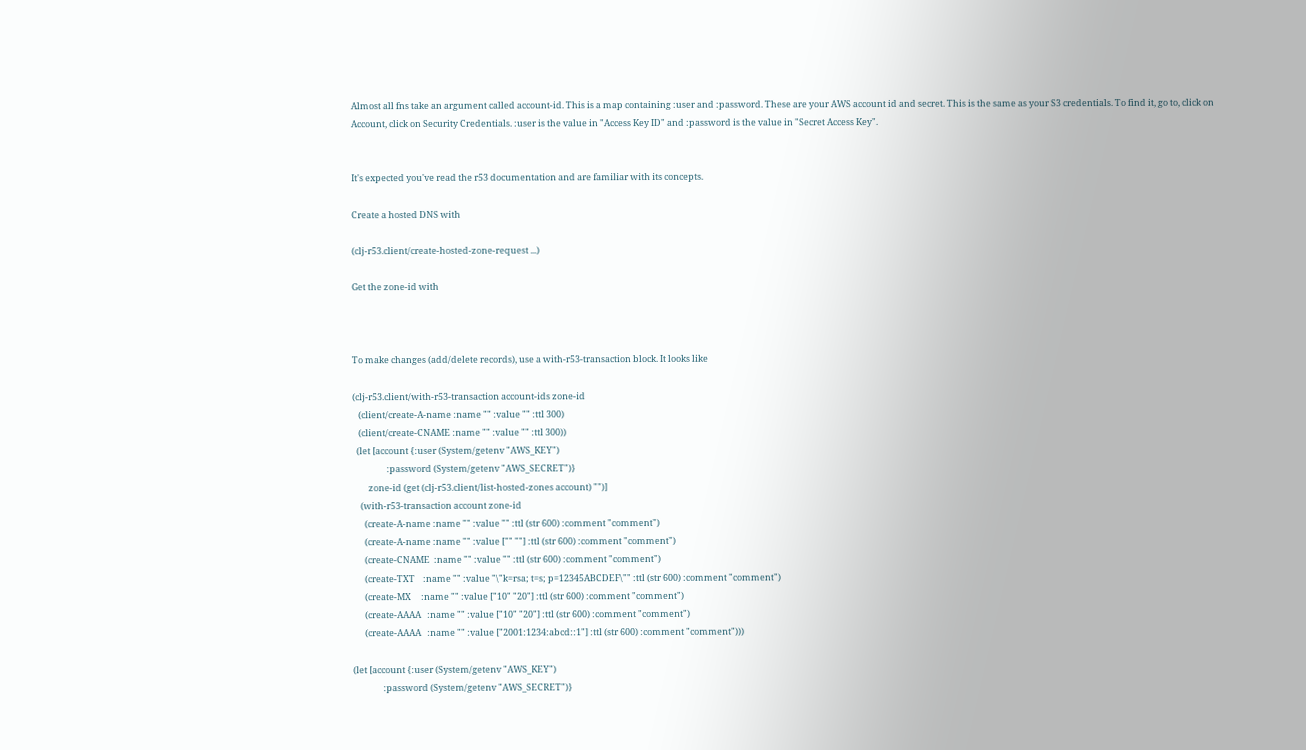Almost all fns take an argument called account-id. This is a map containing :user and :password. These are your AWS account id and secret. This is the same as your S3 credentials. To find it, go to, click on Account, click on Security Credentials. :user is the value in "Access Key ID" and :password is the value in "Secret Access Key".


It's expected you've read the r53 documentation and are familiar with its concepts.

Create a hosted DNS with

(clj-r53.client/create-hosted-zone-request ...)

Get the zone-id with



To make changes (add/delete records), use a with-r53-transaction block. It looks like

(clj-r53.client/with-r53-transaction account-ids zone-id
   (client/create-A-name :name "" :value "" :ttl 300)
   (client/create-CNAME :name "" :value "" :ttl 300))
  (let [account {:user (System/getenv "AWS_KEY")
                 :password (System/getenv "AWS_SECRET")}
        zone-id (get (clj-r53.client/list-hosted-zones account) "")]
    (with-r53-transaction account zone-id
      (create-A-name :name "" :value "" :ttl (str 600) :comment "comment")
      (create-A-name :name "" :value ["" ""] :ttl (str 600) :comment "comment")
      (create-CNAME  :name "" :value "" :ttl (str 600) :comment "comment")
      (create-TXT    :name "" :value "\"k=rsa; t=s; p=12345ABCDEF\"" :ttl (str 600) :comment "comment")
      (create-MX     :name "" :value ["10" "20"] :ttl (str 600) :comment "comment")
      (create-AAAA   :name "" :value ["10" "20"] :ttl (str 600) :comment "comment")
      (create-AAAA   :name "" :value ["2001:1234:abcd::1"] :ttl (str 600) :comment "comment")))

(let [account {:user (System/getenv "AWS_KEY")
               :password (System/getenv "AWS_SECRET")}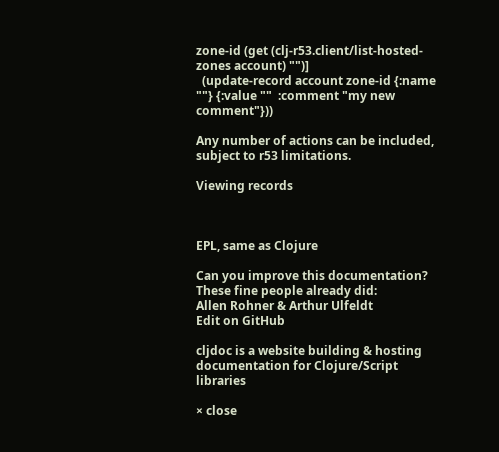zone-id (get (clj-r53.client/list-hosted-zones account) "")]
  (update-record account zone-id {:name ""} {:value ""  :comment "my new comment"}))

Any number of actions can be included, subject to r53 limitations.

Viewing records



EPL, same as Clojure

Can you improve this documentation? These fine people already did:
Allen Rohner & Arthur Ulfeldt
Edit on GitHub

cljdoc is a website building & hosting documentation for Clojure/Script libraries

× close